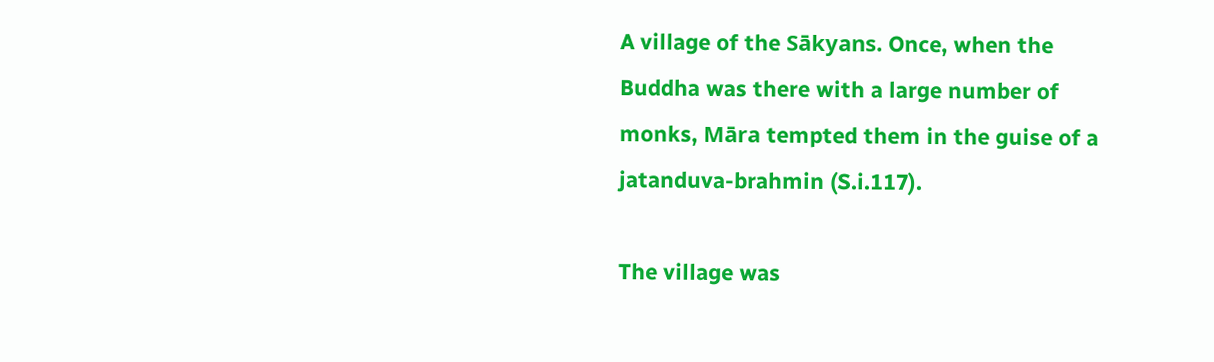A village of the Sākyans. Once, when the Buddha was there with a large number of monks, Māra tempted them in the guise of a jatanduva-brahmin (S.i.117).

The village was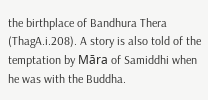the birthplace of Bandhura Thera (ThagA.i.208). A story is also told of the temptation by Māra of Samiddhi when he was with the Buddha.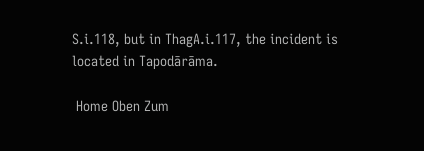S.i.118, but in ThagA.i.117, the incident is located in Tapodārāma.

 Home Oben Zum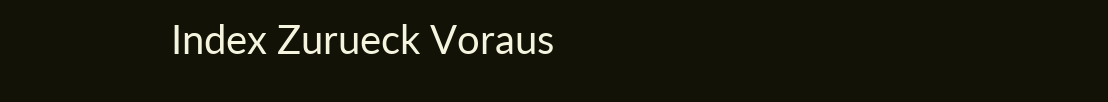Index Zurueck Voraus